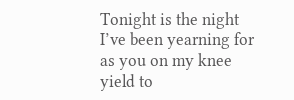Tonight is the night I’ve been yearning for
as you on my knee yield to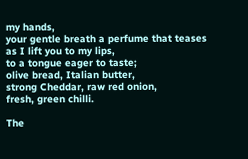my hands,
your gentle breath a perfume that teases
as I lift you to my lips,
to a tongue eager to taste;
olive bread, Italian butter,
strong Cheddar, raw red onion,
fresh, green chilli.

The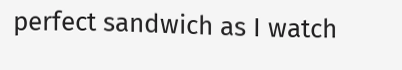perfect sandwich as I watch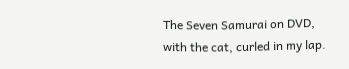The Seven Samurai on DVD,
with the cat, curled in my lap.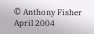© Anthony Fisher April 2004